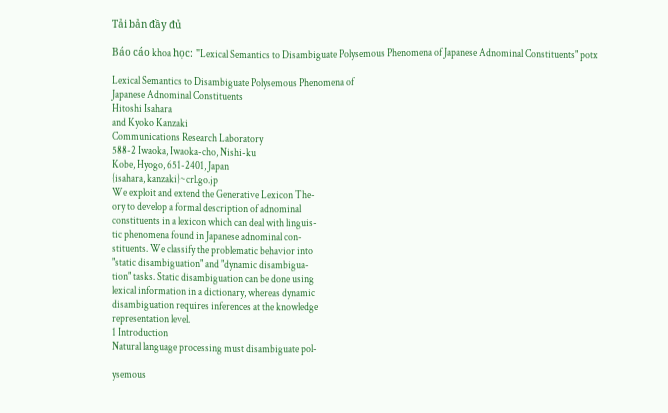Tải bản đầy đủ

Báo cáo khoa học: "Lexical Semantics to Disambiguate Polysemous Phenomena of Japanese Adnominal Constituents" potx

Lexical Semantics to Disambiguate Polysemous Phenomena of
Japanese Adnominal Constituents
Hitoshi Isahara
and Kyoko Kanzaki
Communications Research Laboratory
588-2 Iwaoka, Iwaoka-cho, Nishi-ku
Kobe, Hyogo, 651-2401, Japan
{isahara, kanzaki}~crl.go.jp
We exploit and extend the Generative Lexicon The-
ory to develop a formal description of adnominal
constituents in a lexicon which can deal with linguis-
tic phenomena found in Japanese adnominal con-
stituents. We classify the problematic behavior into
"static disambiguation" and "dynamic disambigua-
tion" tasks. Static disambiguation can be done using
lexical information in a dictionary, whereas dynamic
disambiguation requires inferences at the knowledge
representation level.
1 Introduction
Natural language processing must disambiguate pol-

ysemous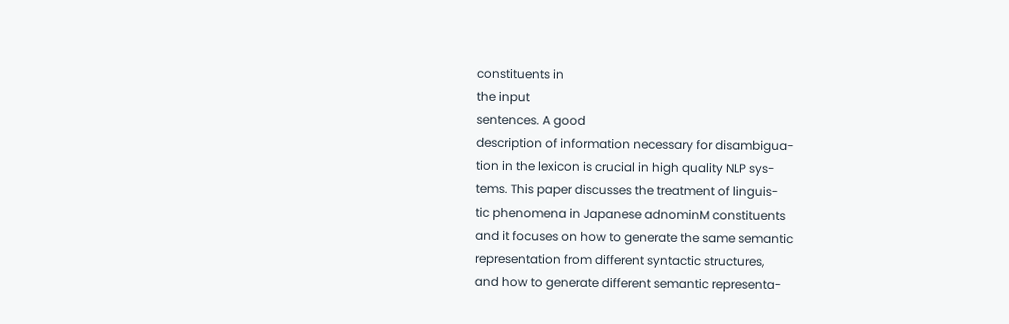constituents in
the input
sentences. A good
description of information necessary for disambigua-
tion in the lexicon is crucial in high quality NLP sys-
tems. This paper discusses the treatment of linguis-
tic phenomena in Japanese adnominM constituents
and it focuses on how to generate the same semantic
representation from different syntactic structures,
and how to generate different semantic representa-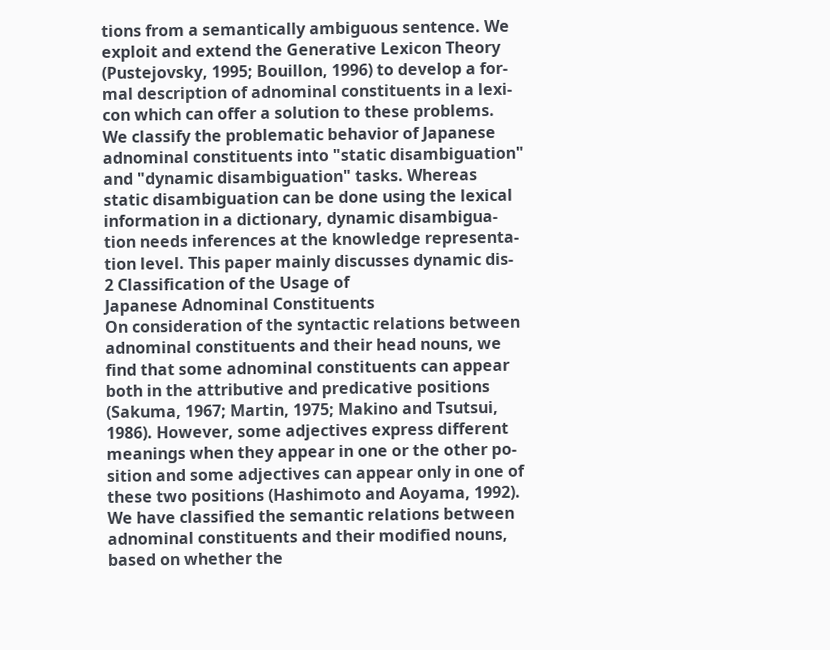tions from a semantically ambiguous sentence. We
exploit and extend the Generative Lexicon Theory
(Pustejovsky, 1995; Bouillon, 1996) to develop a for-
mal description of adnominal constituents in a lexi-
con which can offer a solution to these problems.
We classify the problematic behavior of Japanese
adnominal constituents into "static disambiguation"
and "dynamic disambiguation" tasks. Whereas
static disambiguation can be done using the lexical
information in a dictionary, dynamic disambigua-
tion needs inferences at the knowledge representa-
tion level. This paper mainly discusses dynamic dis-
2 Classification of the Usage of
Japanese Adnominal Constituents
On consideration of the syntactic relations between
adnominal constituents and their head nouns, we
find that some adnominal constituents can appear
both in the attributive and predicative positions
(Sakuma, 1967; Martin, 1975; Makino and Tsutsui,
1986). However, some adjectives express different
meanings when they appear in one or the other po-
sition and some adjectives can appear only in one of
these two positions (Hashimoto and Aoyama, 1992).
We have classified the semantic relations between
adnominal constituents and their modified nouns,
based on whether the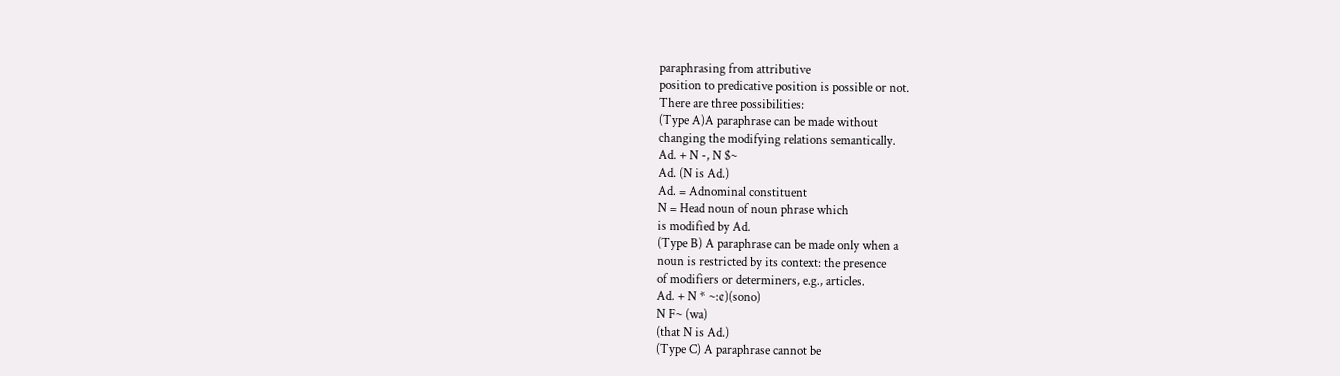paraphrasing from attributive
position to predicative position is possible or not.
There are three possibilities:
(Type A)A paraphrase can be made without
changing the modifying relations semantically.
Ad. + N -, N $~
Ad. (N is Ad.)
Ad. = Adnominal constituent
N = Head noun of noun phrase which
is modified by Ad.
(Type B) A paraphrase can be made only when a
noun is restricted by its context: the presence
of modifiers or determiners, e.g., articles.
Ad. + N * ~:¢)(sono)
N F~ (wa)
(that N is Ad.)
(Type C) A paraphrase cannot be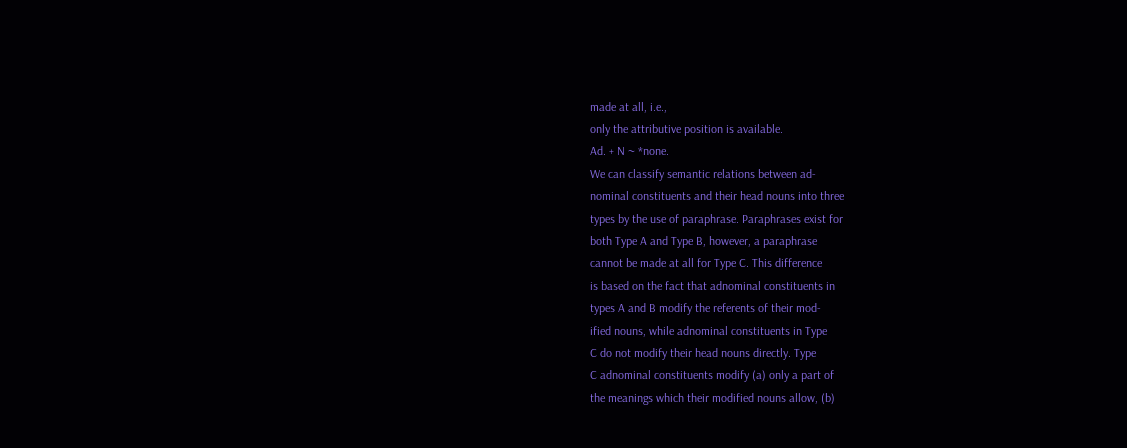made at all, i.e.,
only the attributive position is available.
Ad. + N ~ *none.
We can classify semantic relations between ad-
nominal constituents and their head nouns into three
types by the use of paraphrase. Paraphrases exist for
both Type A and Type B, however, a paraphrase
cannot be made at all for Type C. This difference
is based on the fact that adnominal constituents in
types A and B modify the referents of their mod-
ified nouns, while adnominal constituents in Type
C do not modify their head nouns directly. Type
C adnominal constituents modify (a) only a part of
the meanings which their modified nouns allow, (b)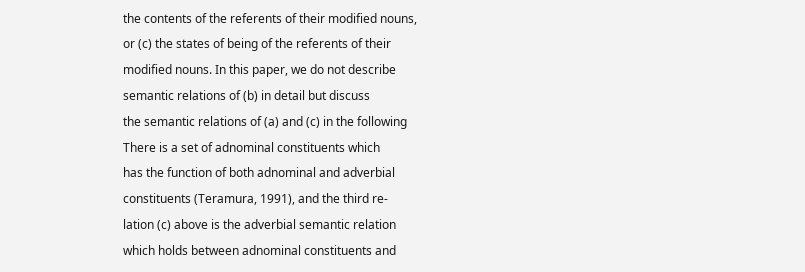the contents of the referents of their modified nouns,
or (c) the states of being of the referents of their
modified nouns. In this paper, we do not describe
semantic relations of (b) in detail but discuss
the semantic relations of (a) and (c) in the following
There is a set of adnominal constituents which
has the function of both adnominal and adverbial
constituents (Teramura, 1991), and the third re-
lation (c) above is the adverbial semantic relation
which holds between adnominal constituents and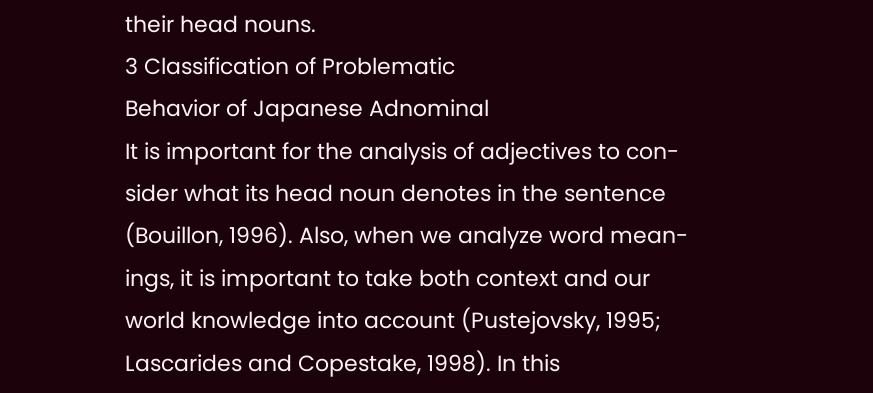their head nouns.
3 Classification of Problematic
Behavior of Japanese Adnominal
It is important for the analysis of adjectives to con-
sider what its head noun denotes in the sentence
(Bouillon, 1996). Also, when we analyze word mean-
ings, it is important to take both context and our
world knowledge into account (Pustejovsky, 1995;
Lascarides and Copestake, 1998). In this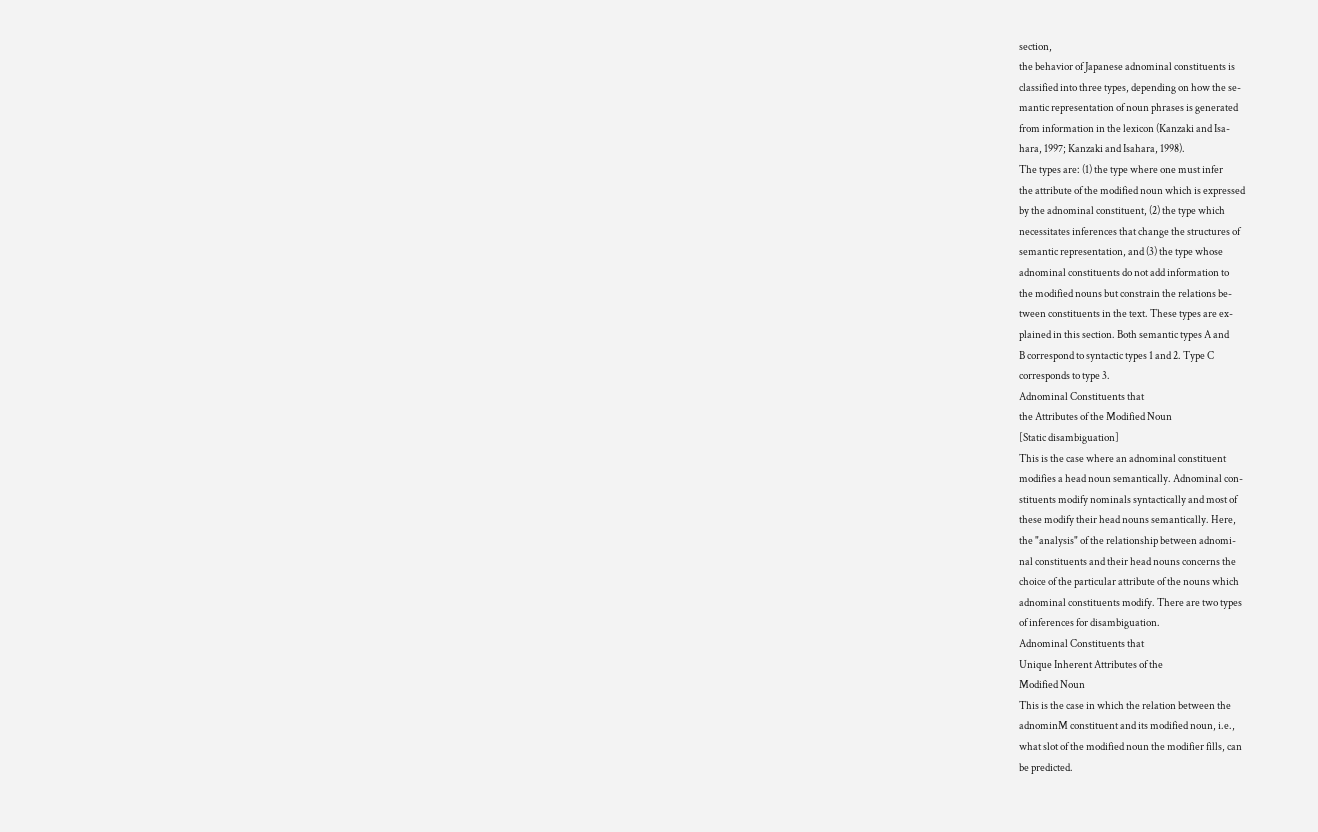section,
the behavior of Japanese adnominal constituents is
classified into three types, depending on how the se-
mantic representation of noun phrases is generated
from information in the lexicon (Kanzaki and Isa-
hara, 1997; Kanzaki and Isahara, 1998).
The types are: (1) the type where one must infer
the attribute of the modified noun which is expressed
by the adnominal constituent, (2) the type which
necessitates inferences that change the structures of
semantic representation, and (3) the type whose
adnominal constituents do not add information to
the modified nouns but constrain the relations be-
tween constituents in the text. These types are ex-
plained in this section. Both semantic types A and
B correspond to syntactic types 1 and 2. Type C
corresponds to type 3.
Adnominal Constituents that
the Attributes of the Modified Noun
[Static disambiguation]
This is the case where an adnominal constituent
modifies a head noun semantically. Adnominal con-
stituents modify nominals syntactically and most of
these modify their head nouns semantically. Here,
the "analysis" of the relationship between adnomi-
nal constituents and their head nouns concerns the
choice of the particular attribute of the nouns which
adnominal constituents modify. There are two types
of inferences for disambiguation.
Adnominal Constituents that
Unique Inherent Attributes of the
Modified Noun
This is the case in which the relation between the
adnominM constituent and its modified noun, i.e.,
what slot of the modified noun the modifier fills, can
be predicted.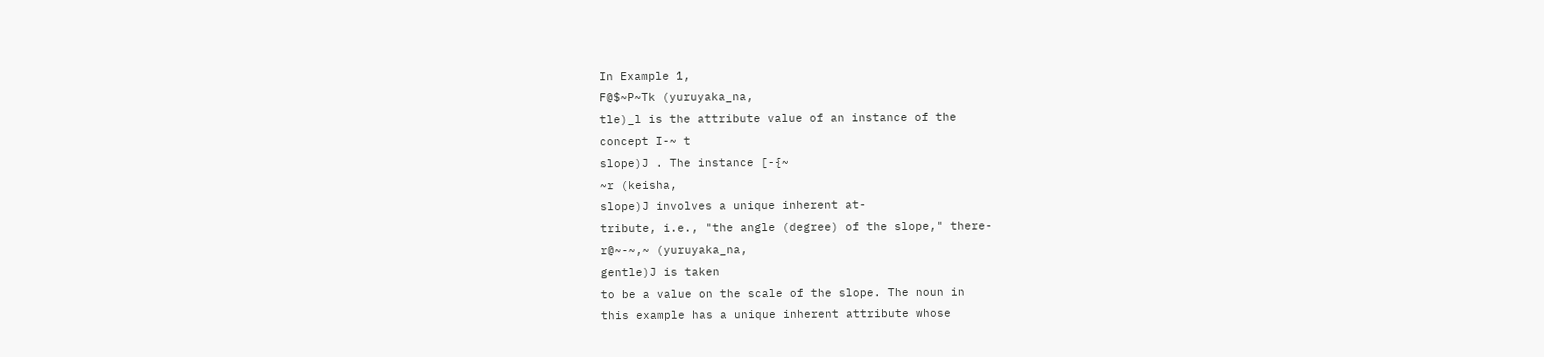In Example 1,
F@$~P~Tk (yuruyaka_na,
tle)_l is the attribute value of an instance of the
concept I-~ t
slope)J . The instance [-{~
~r (keisha,
slope)J involves a unique inherent at-
tribute, i.e., "the angle (degree) of the slope," there-
r@~-~,~ (yuruyaka_na,
gentle)J is taken
to be a value on the scale of the slope. The noun in
this example has a unique inherent attribute whose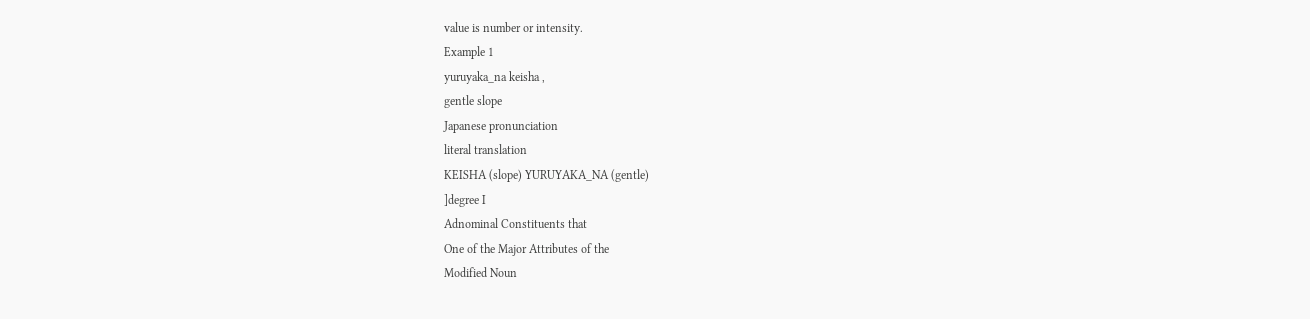value is number or intensity.
Example 1
yuruyaka_na keisha ,
gentle slope
Japanese pronunciation
literal translation
KEISHA (slope) YURUYAKA_NA (gentle)
]degree I
Adnominal Constituents that
One of the Major Attributes of the
Modified Noun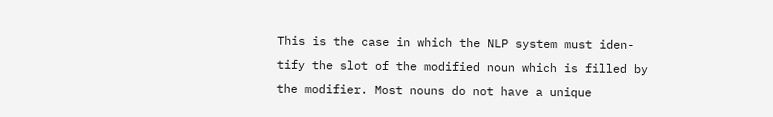This is the case in which the NLP system must iden-
tify the slot of the modified noun which is filled by
the modifier. Most nouns do not have a unique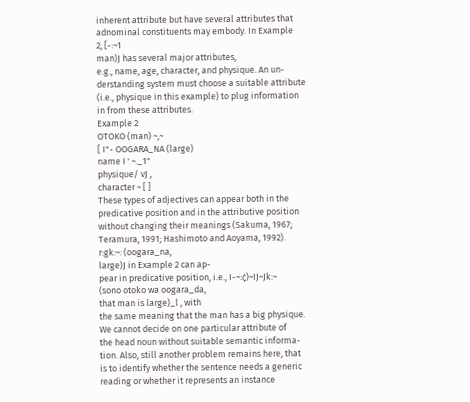inherent attribute but have several attributes that
adnominal constituents may embody. In Example
2, [-:~1
man)J has several major attributes,
e.g., name, age, character, and physique. An un-
derstanding system must choose a suitable attribute
(i.e., physique in this example) to plug information
in from these attributes.
Example 2
OTOKO (man) ~,~
[ I"- OOGARA_NA (large)
name I ' ~._1"
physique/ vJ ,
character ~ [ ]
These types of adjectives can appear both in the
predicative position and in the attributive position
without changing their meanings (Sakuma, 1967;
Teramura, 1991; Hashimoto and Aoyama, 1992).
r:gk:~: (oogara_na,
large)J in Example 2 can ap-
pear in predicative position, i.e., I-~:¢)~IJ~Jk:~
(sono otoko wa oogara_da,
that man is large)_l , with
the same meaning that the man has a big physique.
We cannot decide on one particular attribute of
the head noun without suitable semantic informa-
tion. Also, still another problem remains here, that
is to identify whether the sentence needs a generic
reading or whether it represents an instance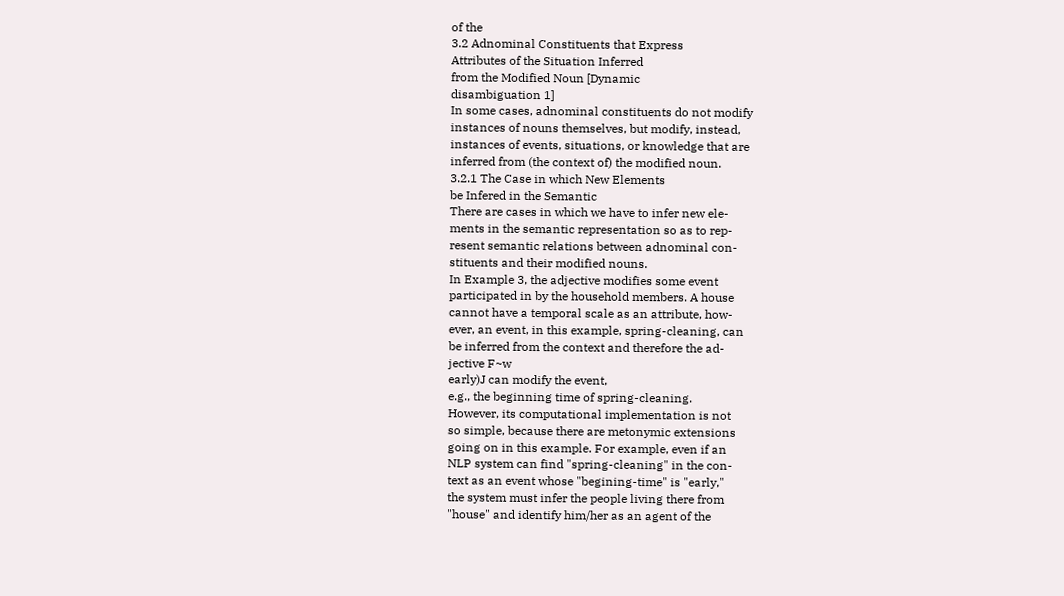of the
3.2 Adnominal Constituents that Express
Attributes of the Situation Inferred
from the Modified Noun [Dynamic
disambiguation 1]
In some cases, adnominal constituents do not modify
instances of nouns themselves, but modify, instead,
instances of events, situations, or knowledge that are
inferred from (the context of) the modified noun.
3.2.1 The Case in which New Elements
be Infered in the Semantic
There are cases in which we have to infer new ele-
ments in the semantic representation so as to rep-
resent semantic relations between adnominal con-
stituents and their modified nouns.
In Example 3, the adjective modifies some event
participated in by the household members. A house
cannot have a temporal scale as an attribute, how-
ever, an event, in this example, spring-cleaning, can
be inferred from the context and therefore the ad-
jective F~w
early)J can modify the event,
e.g., the beginning time of spring-cleaning.
However, its computational implementation is not
so simple, because there are metonymic extensions
going on in this example. For example, even if an
NLP system can find "spring-cleaning" in the con-
text as an event whose "begining-time" is "early,"
the system must infer the people living there from
"house" and identify him/her as an agent of the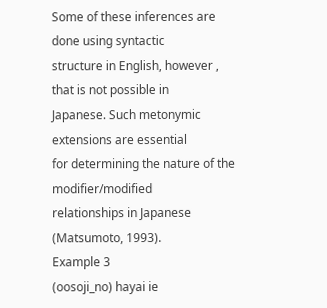Some of these inferences are done using syntactic
structure in English, however , that is not possible in
Japanese. Such metonymic extensions are essential
for determining the nature of the modifier/modified
relationships in Japanese (Matsumoto, 1993).
Example 3
(oosoji_no) hayai ie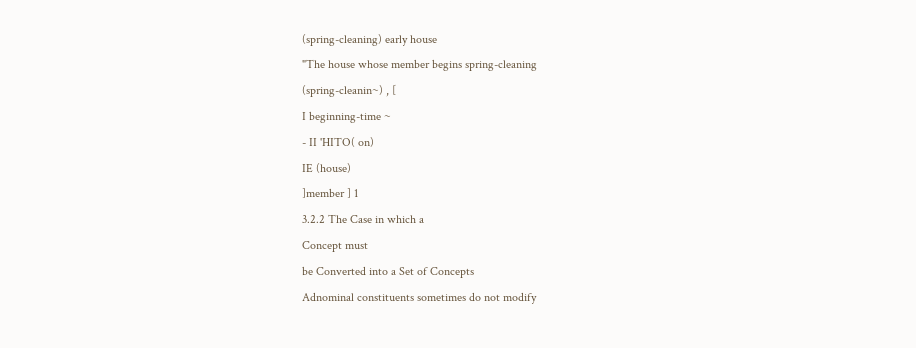(spring-cleaning) early house
"The house whose member begins spring-cleaning
(spring-cleanin~) , [
I beginning-time ~
- II 'HITO( on)
IE (house)
]member ] 1
3.2.2 The Case in which a
Concept must
be Converted into a Set of Concepts
Adnominal constituents sometimes do not modify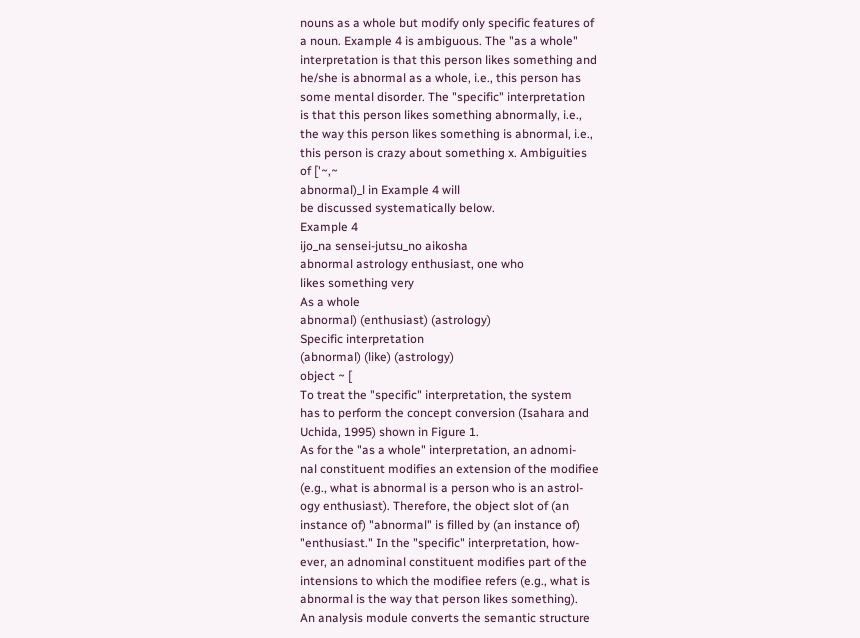nouns as a whole but modify only specific features of
a noun. Example 4 is ambiguous. The "as a whole"
interpretation is that this person likes something and
he/she is abnormal as a whole, i.e., this person has
some mental disorder. The "specific" interpretation
is that this person likes something abnormally, i.e.,
the way this person likes something is abnormal, i.e.,
this person is crazy about something x. Ambiguities
of ['~,~
abnormal)_l in Example 4 will
be discussed systematically below.
Example 4
ijo_na sensei-jutsu_no aikosha
abnormal astrology enthusiast, one who
likes something very
As a whole
abnormal) (enthusiast) (astrology)
Specific interpretation
(abnormal) (like) (astrology)
object ~ [
To treat the "specific" interpretation, the system
has to perform the concept conversion (Isahara and
Uchida, 1995) shown in Figure 1.
As for the "as a whole" interpretation, an adnomi-
nal constituent modifies an extension of the modifiee
(e.g., what is abnormal is a person who is an astrol-
ogy enthusiast). Therefore, the object slot of (an
instance of) "abnormal" is filled by (an instance of)
"enthusiast." In the "specific" interpretation, how-
ever, an adnominal constituent modifies part of the
intensions to which the modifiee refers (e.g., what is
abnormal is the way that person likes something).
An analysis module converts the semantic structure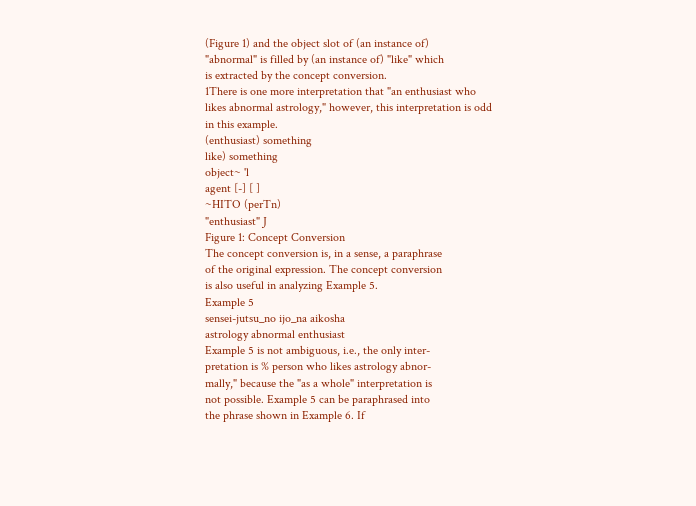(Figure 1) and the object slot of (an instance of)
"abnormal" is filled by (an instance of) "like" which
is extracted by the concept conversion.
1There is one more interpretation that "an enthusiast who
likes abnormal astrology," however, this interpretation is odd
in this example.
(enthusiast) something
like) something
object~ 'l
agent [-] [ ]
~HITO (perTn)
"enthusiast" J
Figure 1: Concept Conversion
The concept conversion is, in a sense, a paraphrase
of the original expression. The concept conversion
is also useful in analyzing Example 5.
Example 5
sensei-jutsu_no ijo_na aikosha
astrology abnormal enthusiast
Example 5 is not ambiguous, i.e., the only inter-
pretation is % person who likes astrology abnor-
mally," because the "as a whole" interpretation is
not possible. Example 5 can be paraphrased into
the phrase shown in Example 6. If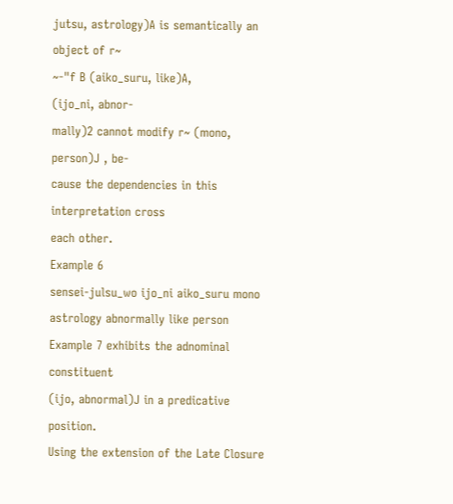jutsu, astrology)A is semantically an object of r~
~-"f B (aiko_suru, like)A,
(ijo_ni, abnor-
mally)2 cannot modify r~ (mono, person)J , be-
cause the dependencies in this interpretation cross
each other.
Example 6
sensei-julsu_wo ijo_ni aiko_suru mono
astrology abnormally like person
Example 7 exhibits the adnominal constituent
(ijo, abnormal)J in a predicative position.
Using the extension of the Late Closure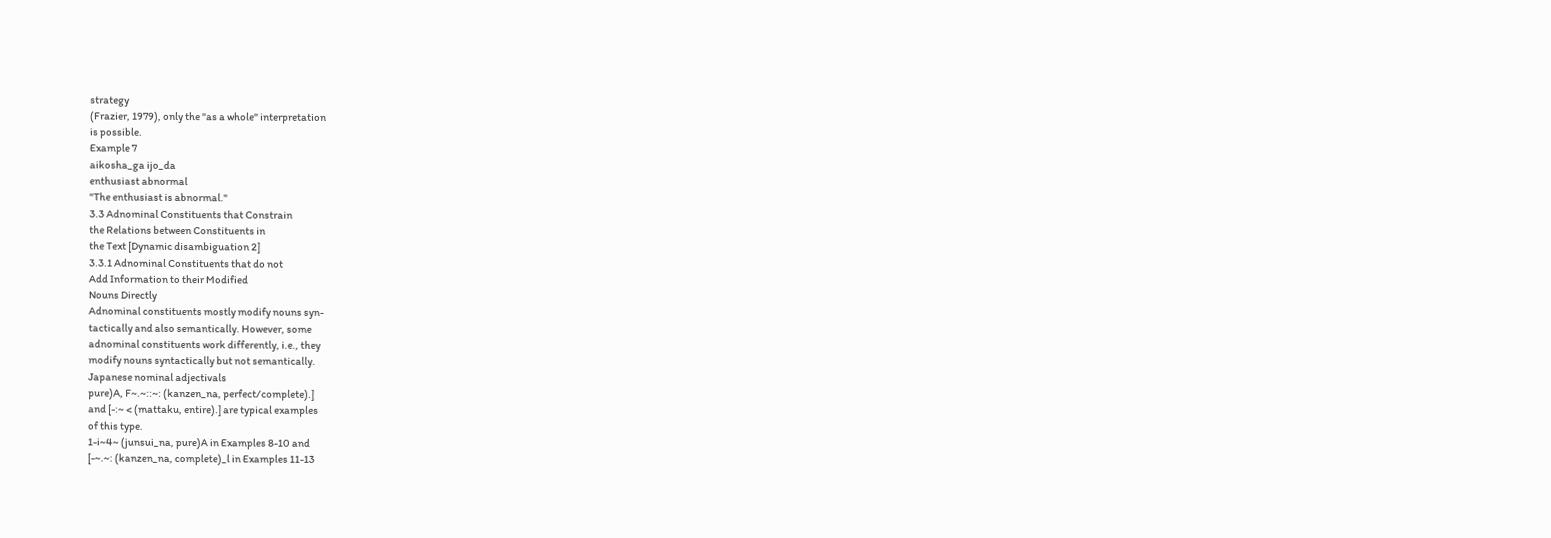strategy
(Frazier, 1979), only the "as a whole" interpretation
is possible.
Example 7
aikosha_ga ijo_da
enthusiast abnormal
"The enthusiast is abnormal."
3.3 Adnominal Constituents that Constrain
the Relations between Constituents in
the Text [Dynamic disambiguation 2]
3.3.1 Adnominal Constituents that do not
Add Information to their Modified
Nouns Directly
Adnominal constituents mostly modify nouns syn-
tactically and also semantically. However, some
adnominal constituents work differently, i.e., they
modify nouns syntactically but not semantically.
Japanese nominal adjectivals
pure)A, F~.~::~: (kanzen_na, perfect/complete).]
and [-:~ < (mattaku, entire).] are typical examples
of this type.
1-i~4~ (junsui_na, pure)A in Examples 8-10 and
[-~.~: (kanzen_na, complete)_l in Examples 11-13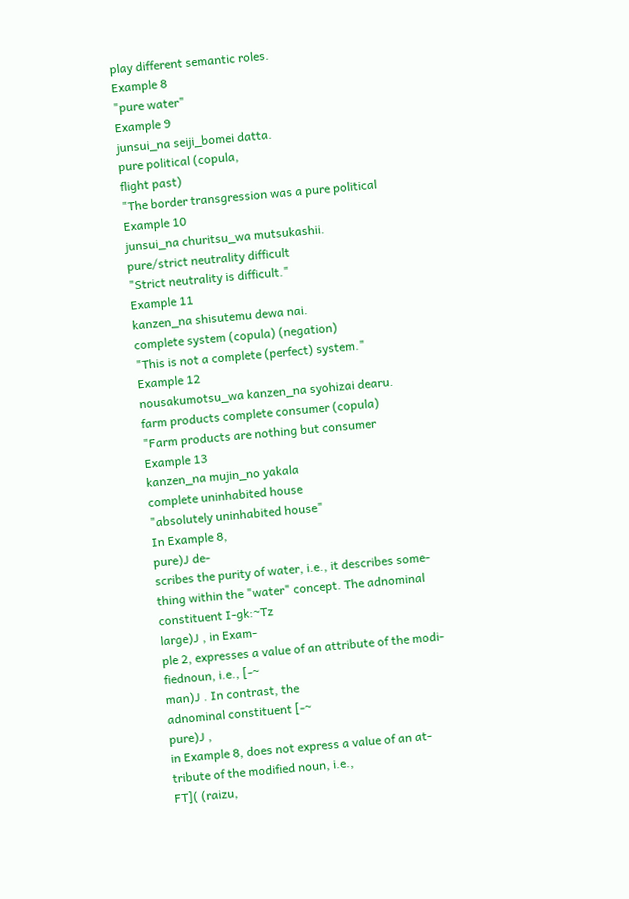play different semantic roles.
Example 8
"pure water"
Example 9
junsui_na seiji_bomei datta.
pure political (copula,
flight past)
"The border transgression was a pure political
Example 10
junsui_na churitsu_wa mutsukashii.
pure/strict neutrality difficult
"Strict neutrality is difficult."
Example 11
kanzen_na shisutemu dewa nai.
complete system (copula) (negation)
"This is not a complete (perfect) system."
Example 12
nousakumotsu_wa kanzen_na syohizai dearu.
farm products complete consumer (copula)
"Farm products are nothing but consumer
Example 13
kanzen_na mujin_no yakala
complete uninhabited house
"absolutely uninhabited house"
In Example 8,
pure)J de-
scribes the purity of water, i.e., it describes some-
thing within the "water" concept. The adnominal
constituent I-gk:~Tz
large)J , in Exam-
ple 2, expresses a value of an attribute of the modi-
fiednoun, i.e., [-~
man)J . In contrast, the
adnominal constituent [-~
pure)J ,
in Example 8, does not express a value of an at-
tribute of the modified noun, i.e.,
FT]( (raizu,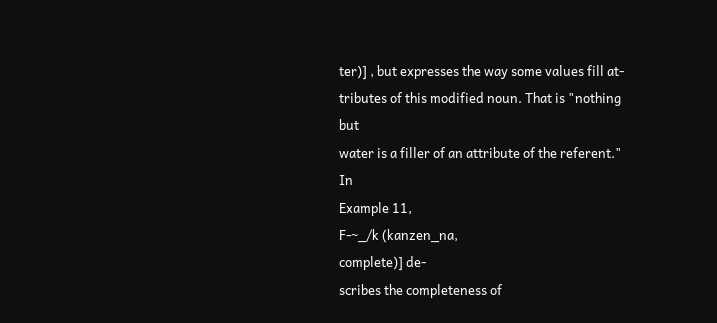ter)] , but expresses the way some values fill at-
tributes of this modified noun. That is "nothing but
water is a filler of an attribute of the referent." In
Example 11,
F-~_/k (kanzen_na,
complete)] de-
scribes the completeness of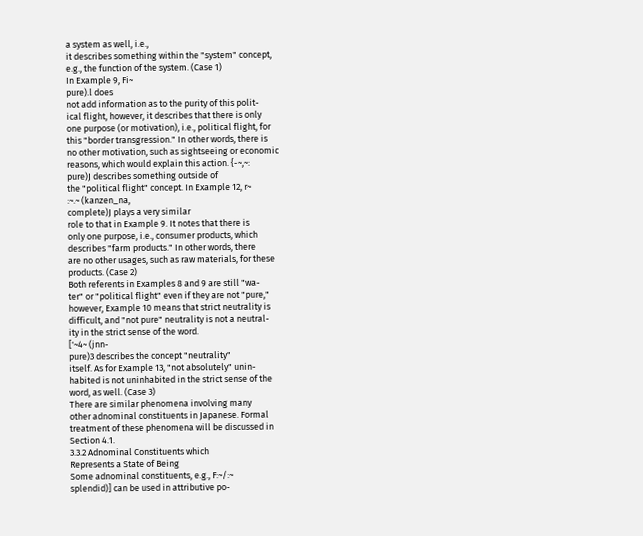a system as well, i.e.,
it describes something within the "system" concept,
e.g., the function of the system. (Case 1)
In Example 9, Fi~
pure).l does
not add information as to the purity of this polit-
ical flight, however, it describes that there is only
one purpose (or motivation), i.e., political flight, for
this "border transgression." In other words, there is
no other motivation, such as sightseeing or economic
reasons, which would explain this action. {-~,~:
pure)J describes something outside of
the "political flight" concept. In Example 12, r~
:~.~ (kanzen_na,
complete)J plays a very similar
role to that in Example 9. It notes that there is
only one purpose, i.e., consumer products, which
describes "farm products." In other words, there
are no other usages, such as raw materials, for these
products. (Case 2)
Both referents in Examples 8 and 9 are still "wa-
ter" or "political flight" even if they are not "pure,"
however, Example 10 means that strict neutrality is
difficult, and "not pure" neutrality is not a neutral-
ity in the strict sense of the word.
['~4~ (jnn-
pure)3 describes the concept "neutrality"
itself. As for Example 13, "not absolutely" unin-
habited is not uninhabited in the strict sense of the
word, as well. (Case 3)
There are similar phenomena involving many
other adnominal constituents in Japanese. Formal
treatment of these phenomena will be discussed in
Section 4.1.
3.3.2 Adnominal Constituents which
Represents a State of Being
Some adnominal constituents, e.g., F:~/:~
splendid)] can be used in attributive po-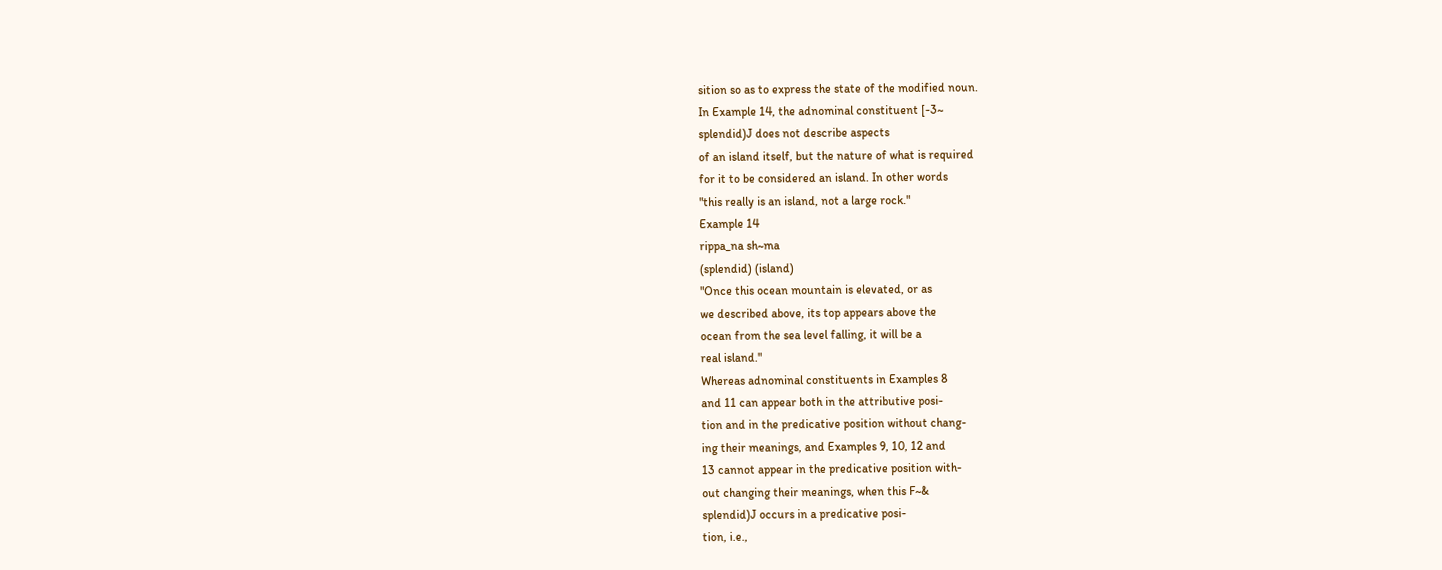sition so as to express the state of the modified noun.
In Example 14, the adnominal constituent [-3~
splendid)J does not describe aspects
of an island itself, but the nature of what is required
for it to be considered an island. In other words
"this really is an island, not a large rock."
Example 14
rippa_na sh~ma
(splendid) (island)
"Once this ocean mountain is elevated, or as
we described above, its top appears above the
ocean from the sea level falling, it will be a
real island."
Whereas adnominal constituents in Examples 8
and 11 can appear both in the attributive posi-
tion and in the predicative position without chang-
ing their meanings, and Examples 9, 10, 12 and
13 cannot appear in the predicative position with-
out changing their meanings, when this F~&
splendid)J occurs in a predicative posi-
tion, i.e.,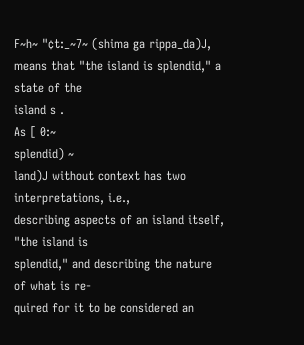F~h~ "¢t:_~7~ (shima ga rippa_da)J,
means that "the island is splendid," a state of the
island s .
As [ 0:~
splendid) ~
land)J without context has two interpretations, i.e.,
describing aspects of an island itself, "the island is
splendid," and describing the nature of what is re-
quired for it to be considered an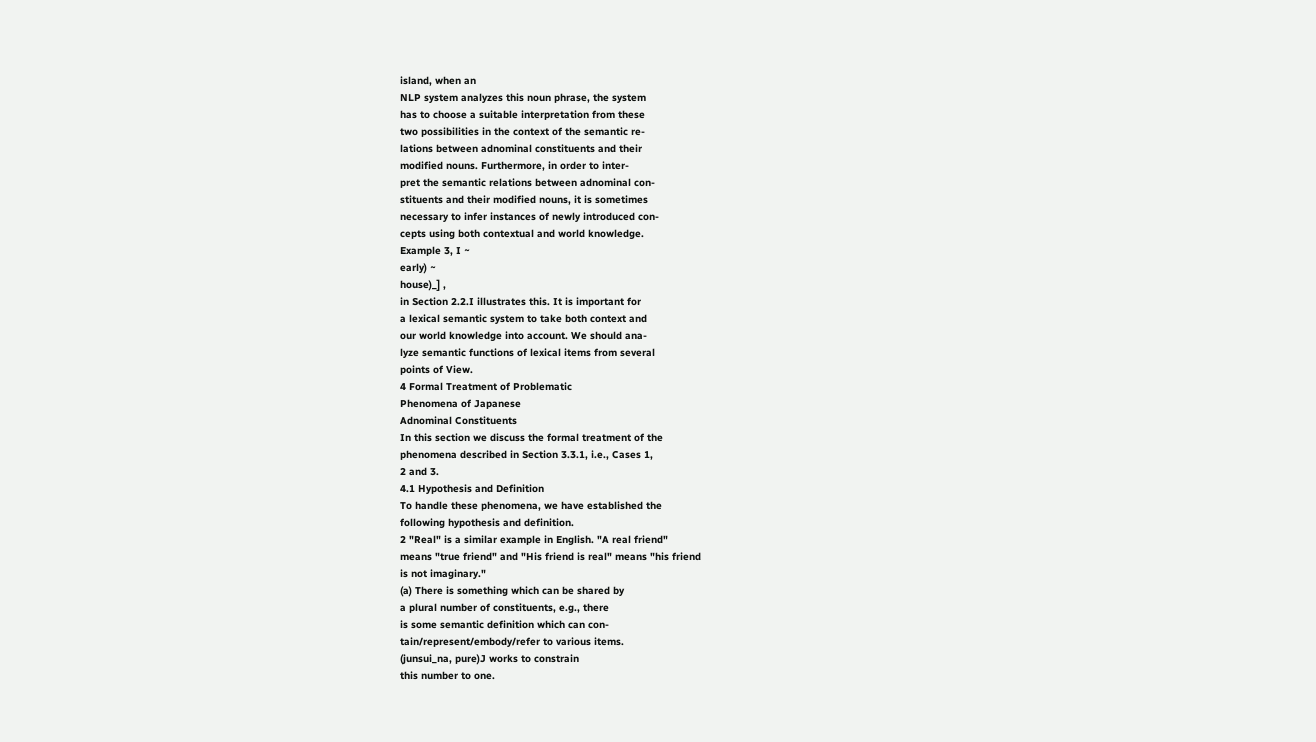island, when an
NLP system analyzes this noun phrase, the system
has to choose a suitable interpretation from these
two possibilities in the context of the semantic re-
lations between adnominal constituents and their
modified nouns. Furthermore, in order to inter-
pret the semantic relations between adnominal con-
stituents and their modified nouns, it is sometimes
necessary to infer instances of newly introduced con-
cepts using both contextual and world knowledge.
Example 3, I ~
early) ~
house)_] ,
in Section 2.2.I illustrates this. It is important for
a lexical semantic system to take both context and
our world knowledge into account. We should ana-
lyze semantic functions of lexical items from several
points of View.
4 Formal Treatment of Problematic
Phenomena of Japanese
Adnominal Constituents
In this section we discuss the formal treatment of the
phenomena described in Section 3.3.1, i.e., Cases 1,
2 and 3.
4.1 Hypothesis and Definition
To handle these phenomena, we have established the
following hypothesis and definition.
2 "Real" is a similar example in English. "A real friend"
means "true friend" and "His friend is real" means "his friend
is not imaginary."
(a) There is something which can be shared by
a plural number of constituents, e.g., there
is some semantic definition which can con-
tain/represent/embody/refer to various items.
(junsui_na, pure)J works to constrain
this number to one.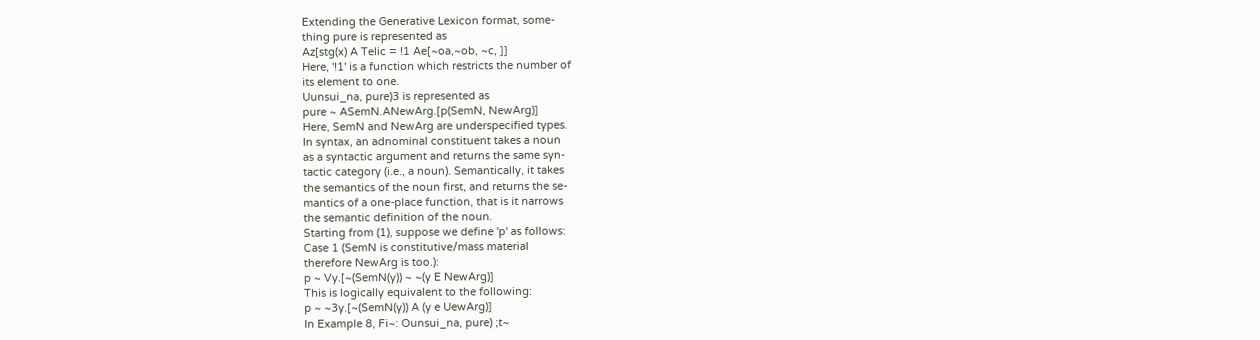Extending the Generative Lexicon format, some-
thing pure is represented as
Az[stg(x) A Telic = !1 Ae[~oa,~ob, ~c, ]]
Here, '!1' is a function which restricts the number of
its element to one.
Uunsui_na, pure)3 is represented as
pure ~ ASemN.ANewArg.[p(SemN, NewArg)]
Here, SemN and NewArg are underspecified types.
In syntax, an adnominal constituent takes a noun
as a syntactic argument and returns the same syn-
tactic category (i.e., a noun). Semantically, it takes
the semantics of the noun first, and returns the se-
mantics of a one-place function, that is it narrows
the semantic definition of the noun.
Starting from (1), suppose we define 'p' as follows:
Case 1 (SemN is constitutive/mass material
therefore NewArg is too.):
p ~ Vy.[~(SemN(y)) ~ ~(y E NewArg)]
This is logically equivalent to the following:
p ~ ~3y.[~(SemN(y)) A (y e UewArg)]
In Example 8, Fi~: Ounsui_na, pure) ;t~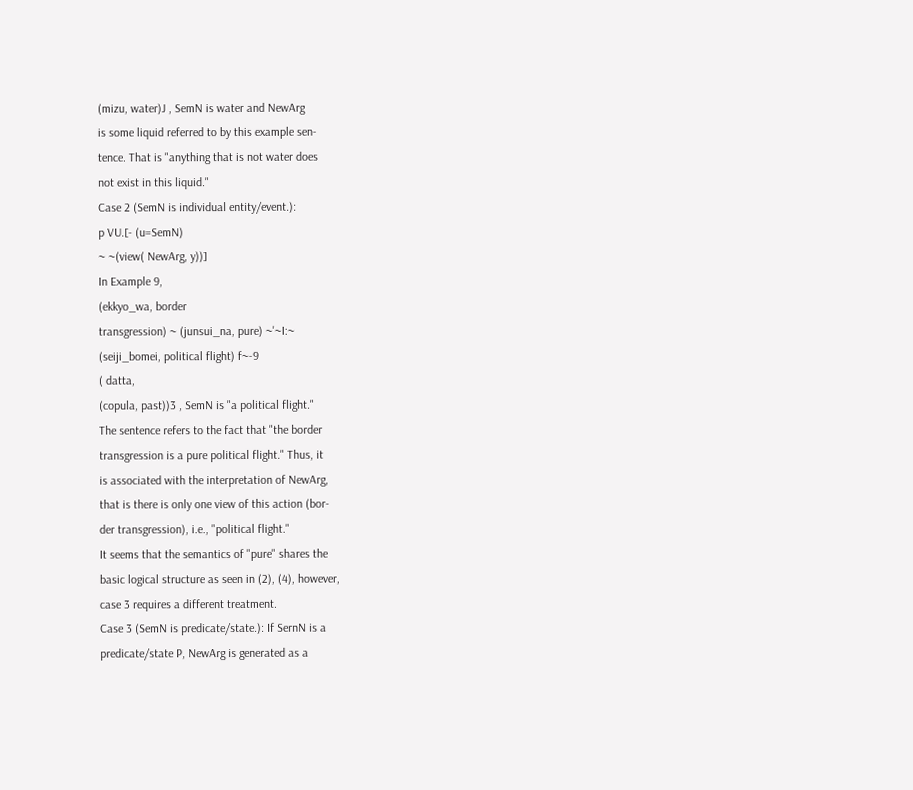(mizu, water)J , SemN is water and NewArg
is some liquid referred to by this example sen-
tence. That is "anything that is not water does
not exist in this liquid."
Case 2 (SemN is individual entity/event.):
p VU.[- (u=SemN)
~ ~(view( NewArg, y))]
In Example 9,
(ekkyo_wa, border
transgression) ~ (junsui_na, pure) ~'~I:~
(seiji_bomei, political flight) f~-9
( datta,
(copula, past))3 , SemN is "a political flight."
The sentence refers to the fact that "the border
transgression is a pure political flight." Thus, it
is associated with the interpretation of NewArg,
that is there is only one view of this action (bor-
der transgression), i.e., "political flight."
It seems that the semantics of "pure" shares the
basic logical structure as seen in (2), (4), however,
case 3 requires a different treatment.
Case 3 (SemN is predicate/state.): If SernN is a
predicate/state P, NewArg is generated as a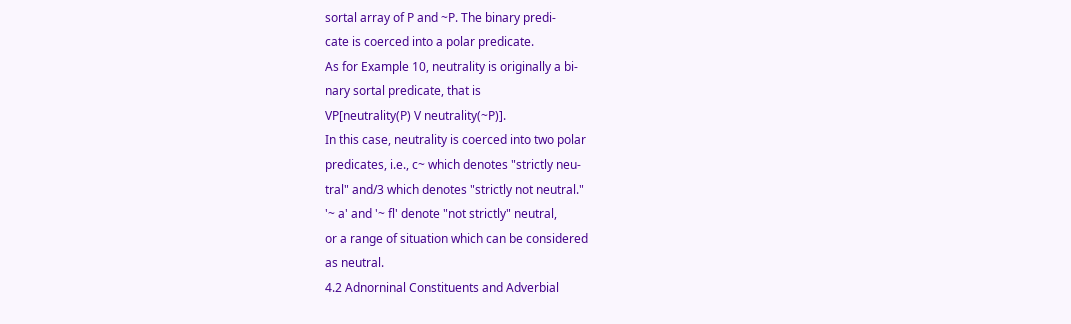sortal array of P and ~P. The binary predi-
cate is coerced into a polar predicate.
As for Example 10, neutrality is originally a bi-
nary sortal predicate, that is
VP[neutrality(P) V neutrality(~P)].
In this case, neutrality is coerced into two polar
predicates, i.e., c~ which denotes "strictly neu-
tral" and/3 which denotes "strictly not neutral."
'~ a' and '~ fl' denote "not strictly" neutral,
or a range of situation which can be considered
as neutral.
4.2 Adnorninal Constituents and Adverbial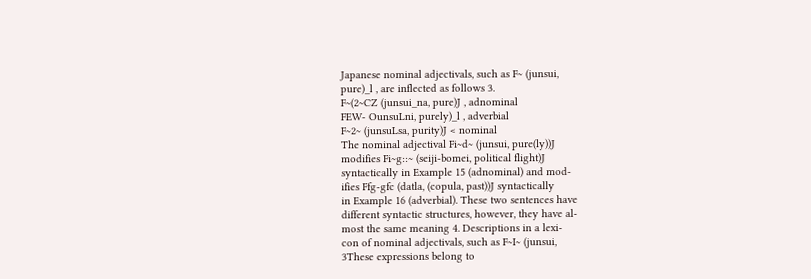Japanese nominal adjectivals, such as F~ (junsui,
pure)_l , are inflected as follows 3.
F~(2~CZ (junsui_na, pure)J , adnominal
FEW- OunsuLni, purely)_l , adverbial
F~2~ (junsuLsa, purity)J < nominal
The nominal adjectival Fi~d~ (junsui, pure(ly))J
modifies Fi~g::~ (seiji-bomei, political flight)J
syntactically in Example 15 (adnominal) and mod-
ifies Ffg-gfc (datla, (copula, past))J syntactically
in Example 16 (adverbial). These two sentences have
different syntactic structures, however, they have al-
most the same meaning 4. Descriptions in a lexi-
con of nominal adjectivals, such as F~I~ (junsui,
3These expressions belong to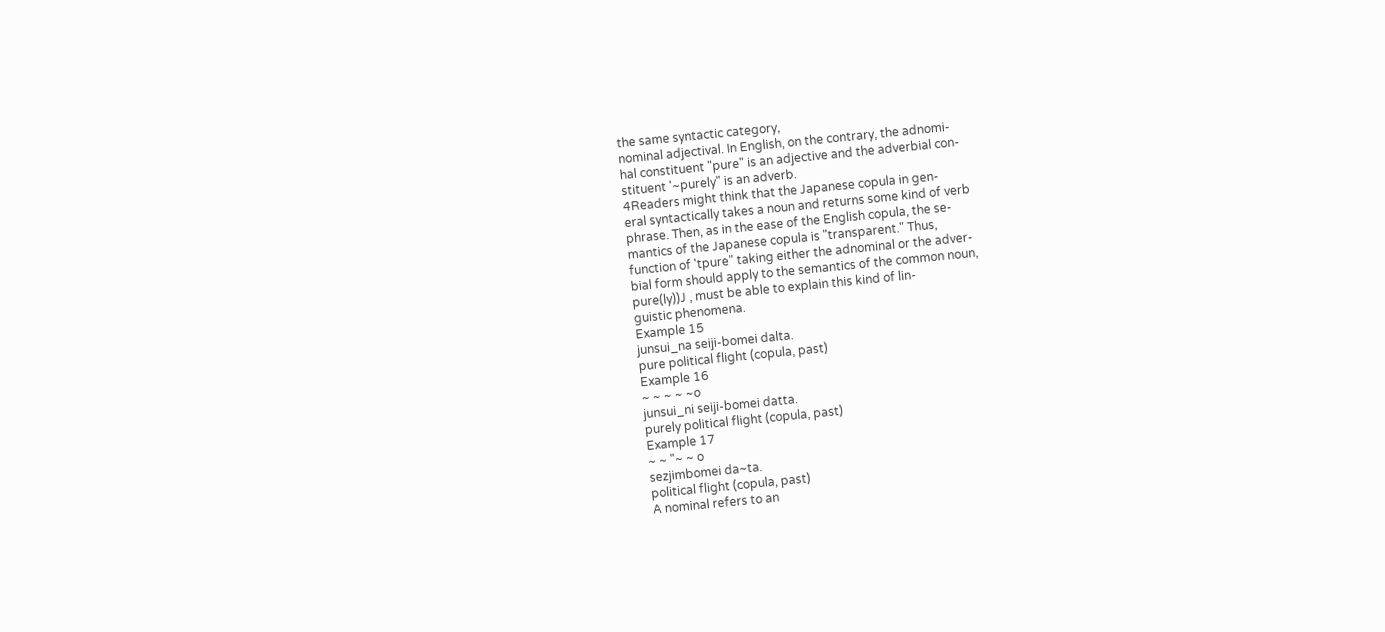the same syntactic category,
nominal adjectival. In English, on the contrary, the adnomi-
hal constituent "pure" is an adjective and the adverbial con-
stituent '~purely" is an adverb.
4Readers might think that the Japanese copula in gen-
eral syntactically takes a noun and returns some kind of verb
phrase. Then, as in the ease of the English copula, the se-
mantics of the Japanese copula is "transparent." Thus,
function of 'tpure" taking either the adnominal or the adver-
bial form should apply to the semantics of the common noun,
pure(ly))J , must be able to explain this kind of lin-
guistic phenomena.
Example 15
junsui_na seiji-bomei dalta.
pure political flight (copula, past)
Example 16
~ ~ ~ ~ ~o
junsui_ni seiji-bomei datta.
purely political flight (copula, past)
Example 17
~ ~ "~ ~ o
sezjimbomei da~ta.
political flight (copula, past)
A nominal refers to an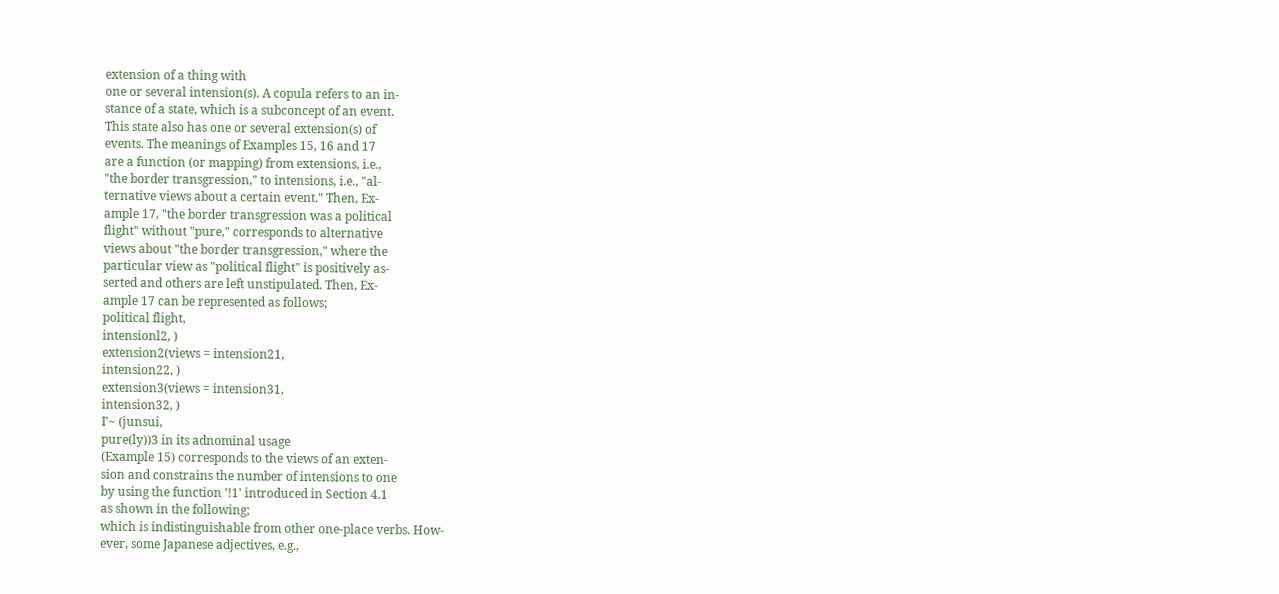extension of a thing with
one or several intension(s). A copula refers to an in-
stance of a state, which is a subconcept of an event.
This state also has one or several extension(s) of
events. The meanings of Examples 15, 16 and 17
are a function (or mapping) from extensions, i.e.,
"the border transgression," to intensions, i.e., "al-
ternative views about a certain event." Then, Ex-
ample 17, "the border transgression was a political
flight" without "pure," corresponds to alternative
views about "the border transgression," where the
particular view as "political flight" is positively as-
serted and others are left unstipulated. Then, Ex-
ample 17 can be represented as follows;
political flight,
intensionl2, )
extension2(views = intension21,
intension22, )
extension3(views = intension31,
intension32, )
I'~ (junsui,
pure(ly))3 in its adnominal usage
(Example 15) corresponds to the views of an exten-
sion and constrains the number of intensions to one
by using the function '!1' introduced in Section 4.1
as shown in the following;
which is indistinguishable from other one-place verbs. How-
ever, some Japanese adjectives, e.g.,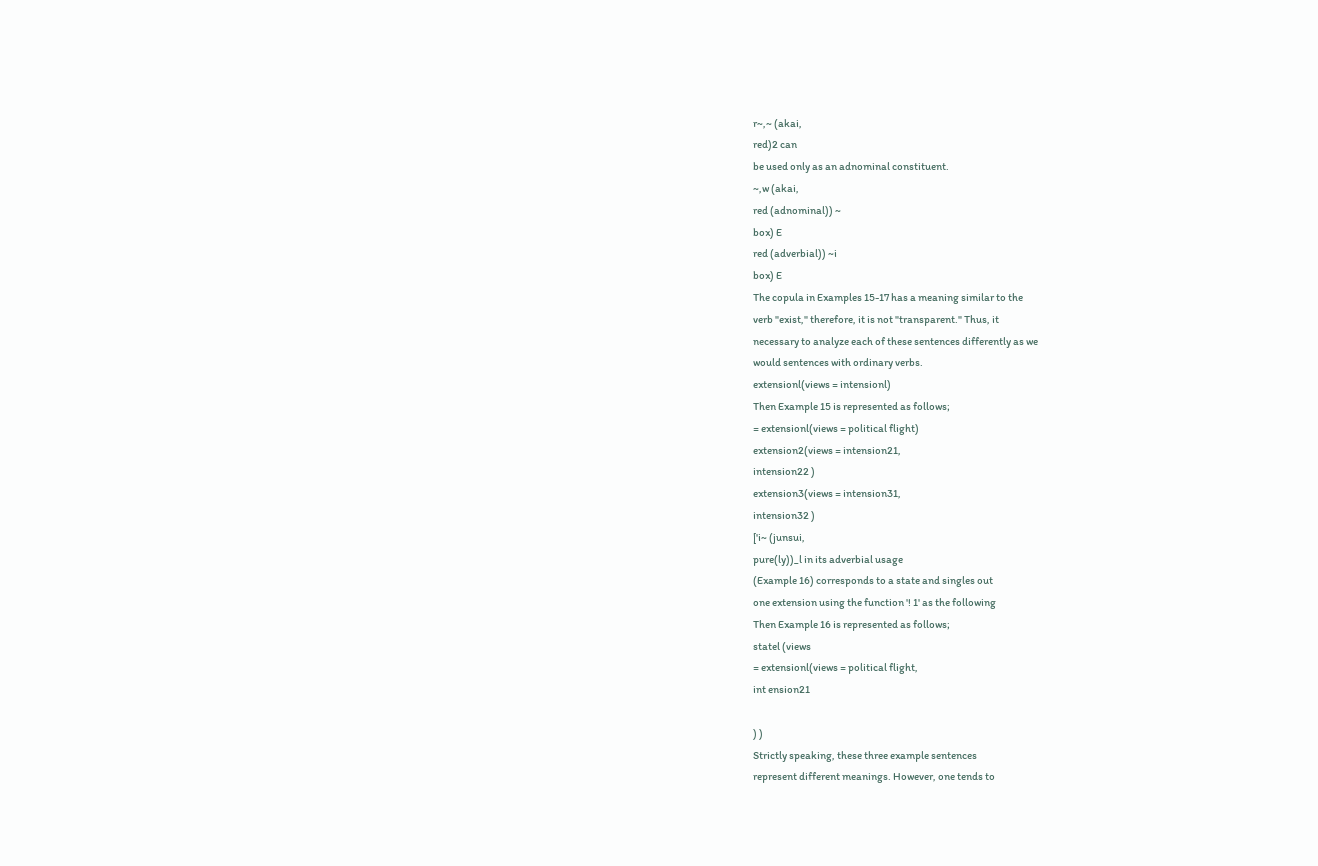r~,~ (akai,
red)2 can
be used only as an adnominal constituent.
~,w (akai,
red (adnominal)) ~
box) E
red (adverbial)) ~i
box) E
The copula in Examples 15-17 has a meaning similar to the
verb "exist," therefore, it is not "transparent." Thus, it
necessary to analyze each of these sentences differently as we
would sentences with ordinary verbs.
extensionl(views = intensionl)
Then Example 15 is represented as follows;
= extensionl(views = political flight)
extension2(views = intension21,
intension22 )
extension3(views = intension31,
intension32 )
['i~ (junsui,
pure(ly))_l in its adverbial usage
(Example 16) corresponds to a state and singles out
one extension using the function '! 1' as the following
Then Example 16 is represented as follows;
statel (views
= extensionl(views = political flight,
int ension21

) )
Strictly speaking, these three example sentences
represent different meanings. However, one tends to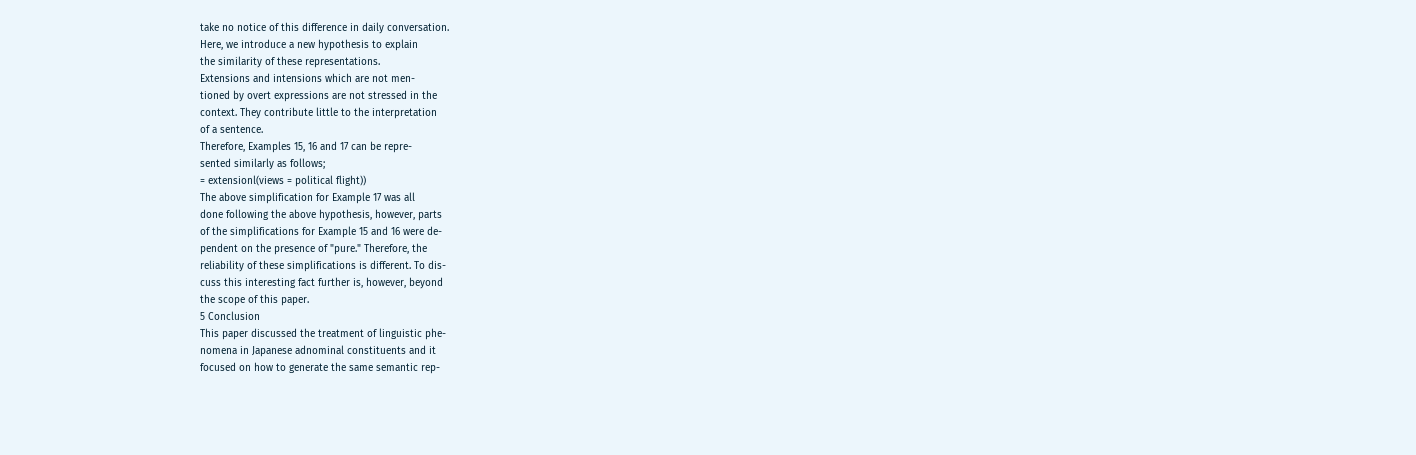take no notice of this difference in daily conversation.
Here, we introduce a new hypothesis to explain
the similarity of these representations.
Extensions and intensions which are not men-
tioned by overt expressions are not stressed in the
context. They contribute little to the interpretation
of a sentence.
Therefore, Examples 15, 16 and 17 can be repre-
sented similarly as follows;
= extensionl(views = political flight))
The above simplification for Example 17 was all
done following the above hypothesis, however, parts
of the simplifications for Example 15 and 16 were de-
pendent on the presence of "pure." Therefore, the
reliability of these simplifications is different. To dis-
cuss this interesting fact further is, however, beyond
the scope of this paper.
5 Conclusion
This paper discussed the treatment of linguistic phe-
nomena in Japanese adnominal constituents and it
focused on how to generate the same semantic rep-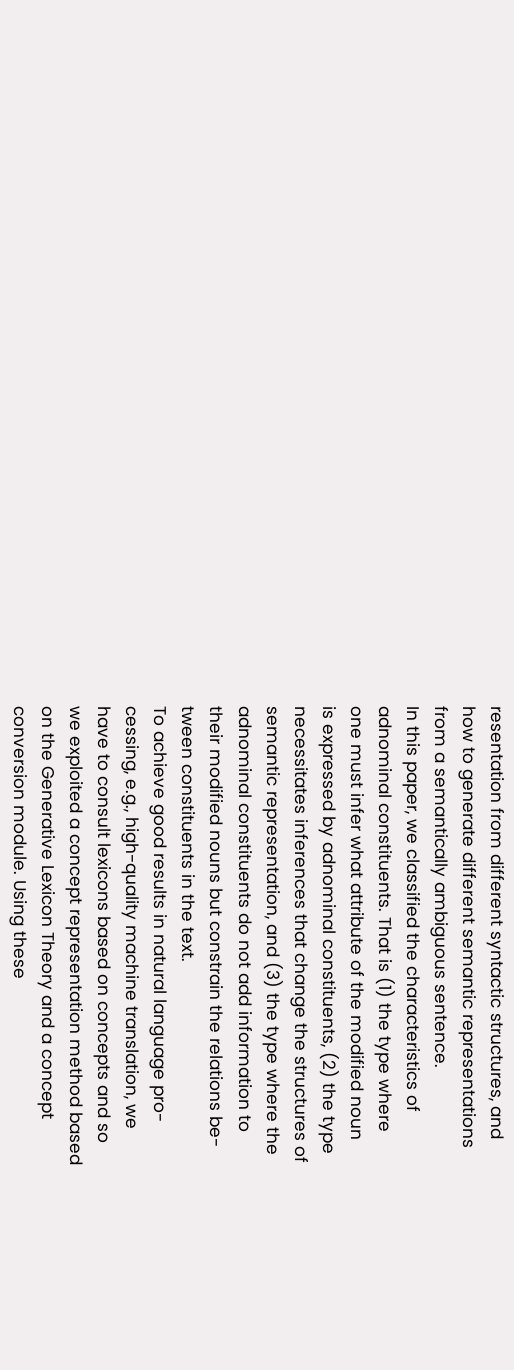resentation from different syntactic structures, and
how to generate different semantic representations
from a semantically ambiguous sentence.
In this paper, we classified the characteristics of
adnominal constituents. That is (1) the type where
one must infer what attribute of the modified noun
is expressed by adnominal constituents, (2) the type
necessitates inferences that change the structures of
semantic representation, and (3) the type where the
adnominal constituents do not add information to
their modified nouns but constrain the relations be-
tween constituents in the text.
To achieve good results in natural language pro-
cessing, e.g., high-quality machine translation, we
have to consult lexicons based on concepts and so
we exploited a concept representation method based
on the Generative Lexicon Theory and a concept
conversion module. Using these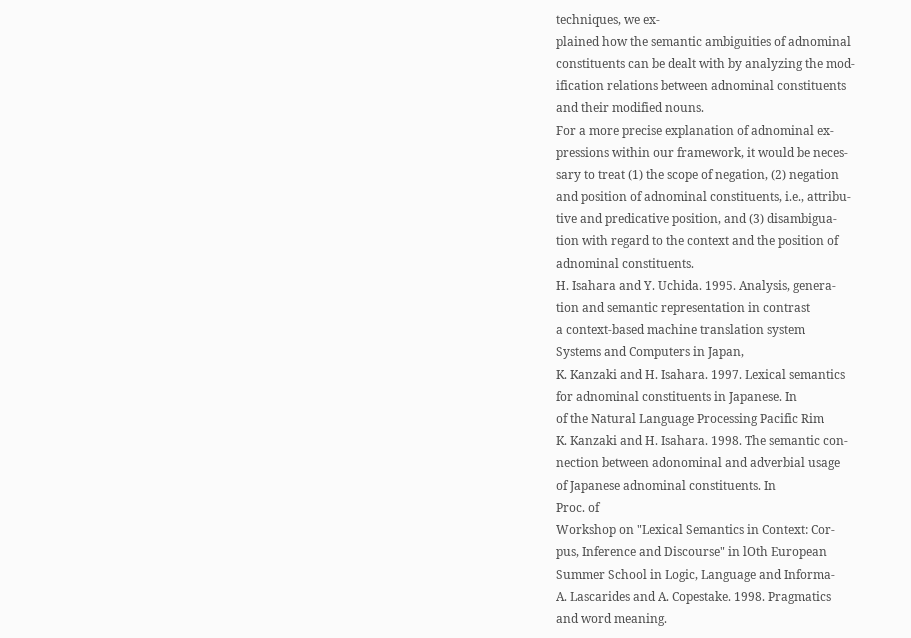techniques, we ex-
plained how the semantic ambiguities of adnominal
constituents can be dealt with by analyzing the mod-
ification relations between adnominal constituents
and their modified nouns.
For a more precise explanation of adnominal ex-
pressions within our framework, it would be neces-
sary to treat (1) the scope of negation, (2) negation
and position of adnominal constituents, i.e., attribu-
tive and predicative position, and (3) disambigua-
tion with regard to the context and the position of
adnominal constituents.
H. Isahara and Y. Uchida. 1995. Analysis, genera-
tion and semantic representation in contrast
a context-based machine translation system
Systems and Computers in Japan,
K. Kanzaki and H. Isahara. 1997. Lexical semantics
for adnominal constituents in Japanese. In
of the Natural Language Processing Pacific Rim
K. Kanzaki and H. Isahara. 1998. The semantic con-
nection between adonominal and adverbial usage
of Japanese adnominal constituents. In
Proc. of
Workshop on "Lexical Semantics in Context: Cor-
pus, Inference and Discourse" in lOth European
Summer School in Logic, Language and Informa-
A. Lascarides and A. Copestake. 1998. Pragmatics
and word meaning.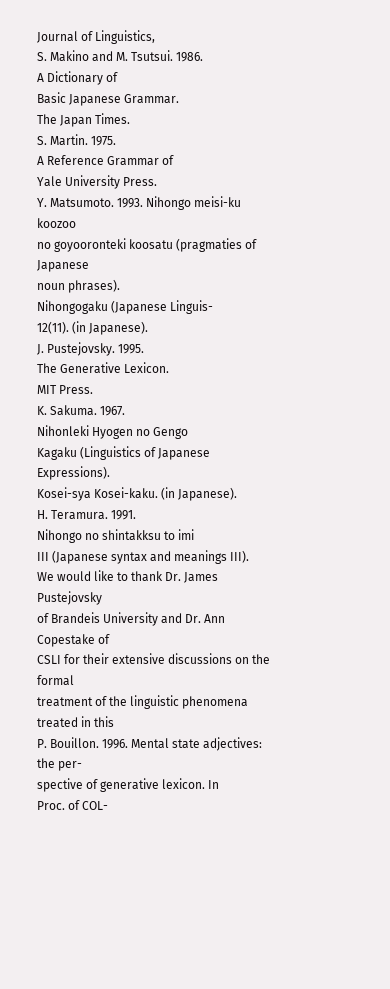Journal of Linguistics,
S. Makino and M. Tsutsui. 1986.
A Dictionary of
Basic Japanese Grammar.
The Japan Times.
S. Martin. 1975.
A Reference Grammar of
Yale University Press.
Y. Matsumoto. 1993. Nihongo meisi-ku koozoo
no goyooronteki koosatu (pragmaties of Japanese
noun phrases).
Nihongogaku (Japanese Linguis-
12(11). (in Japanese).
J. Pustejovsky. 1995.
The Generative Lexicon.
MIT Press.
K. Sakuma. 1967.
Nihonleki Hyogen no Gengo
Kagaku (Linguistics of Japanese Expressions).
Kosei-sya Kosei-kaku. (in Japanese).
H. Teramura. 1991.
Nihongo no shintakksu to imi
III (Japanese syntax and meanings III).
We would like to thank Dr. James Pustejovsky
of Brandeis University and Dr. Ann Copestake of
CSLI for their extensive discussions on the formal
treatment of the linguistic phenomena treated in this
P. Bouillon. 1996. Mental state adjectives: the per-
spective of generative lexicon. In
Proc. of COL-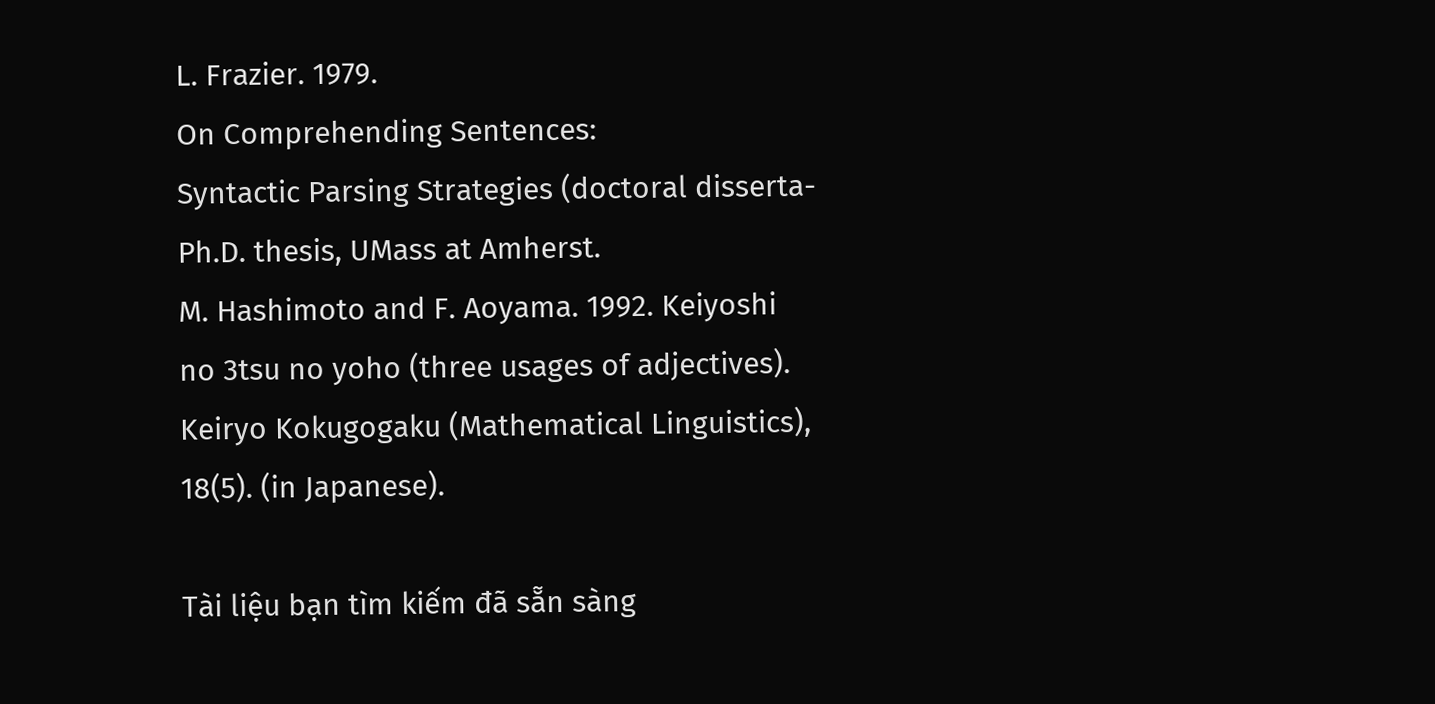L. Frazier. 1979.
On Comprehending Sentences:
Syntactic Parsing Strategies (doctoral disserta-
Ph.D. thesis, UMass at Amherst.
M. Hashimoto and F. Aoyama. 1992. Keiyoshi
no 3tsu no yoho (three usages of adjectives).
Keiryo Kokugogaku (Mathematical Linguistics),
18(5). (in Japanese).

Tài liệu bạn tìm kiếm đã sẵn sàng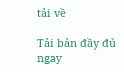tải về

Tải bản đầy đủ ngay